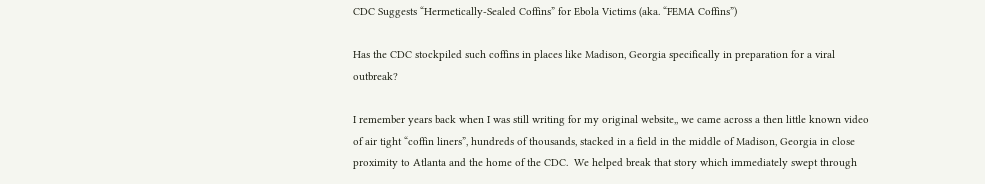CDC Suggests “Hermetically-Sealed Coffins” for Ebola Victims (aka. “FEMA Coffins”)

Has the CDC stockpiled such coffins in places like Madison, Georgia specifically in preparation for a viral outbreak?

I remember years back when I was still writing for my original website,, we came across a then little known video of air tight “coffin liners”, hundreds of thousands, stacked in a field in the middle of Madison, Georgia in close proximity to Atlanta and the home of the CDC.  We helped break that story which immediately swept through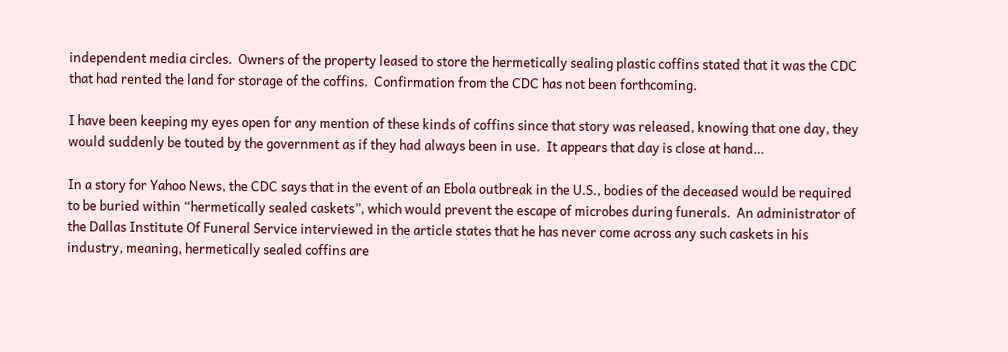independent media circles.  Owners of the property leased to store the hermetically sealing plastic coffins stated that it was the CDC that had rented the land for storage of the coffins.  Confirmation from the CDC has not been forthcoming.

I have been keeping my eyes open for any mention of these kinds of coffins since that story was released, knowing that one day, they would suddenly be touted by the government as if they had always been in use.  It appears that day is close at hand…

In a story for Yahoo News, the CDC says that in the event of an Ebola outbreak in the U.S., bodies of the deceased would be required to be buried within “hermetically sealed caskets”, which would prevent the escape of microbes during funerals.  An administrator of the Dallas Institute Of Funeral Service interviewed in the article states that he has never come across any such caskets in his industry, meaning, hermetically sealed coffins are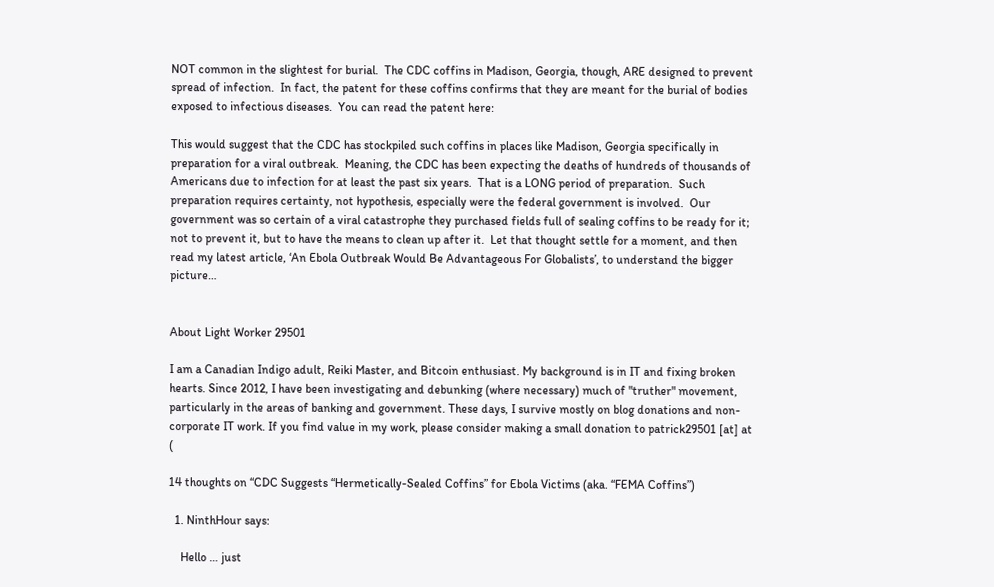NOT common in the slightest for burial.  The CDC coffins in Madison, Georgia, though, ARE designed to prevent spread of infection.  In fact, the patent for these coffins confirms that they are meant for the burial of bodies exposed to infectious diseases.  You can read the patent here:

This would suggest that the CDC has stockpiled such coffins in places like Madison, Georgia specifically in preparation for a viral outbreak.  Meaning, the CDC has been expecting the deaths of hundreds of thousands of Americans due to infection for at least the past six years.  That is a LONG period of preparation.  Such preparation requires certainty, not hypothesis, especially were the federal government is involved.  Our government was so certain of a viral catastrophe they purchased fields full of sealing coffins to be ready for it; not to prevent it, but to have the means to clean up after it.  Let that thought settle for a moment, and then read my latest article, ‘An Ebola Outbreak Would Be Advantageous For Globalists’, to understand the bigger picture…


About Light Worker 29501

I am a Canadian Indigo adult, Reiki Master, and Bitcoin enthusiast. My background is in IT and fixing broken hearts. Since 2012, I have been investigating and debunking (where necessary) much of "truther" movement, particularly in the areas of banking and government. These days, I survive mostly on blog donations and non-corporate IT work. If you find value in my work, please consider making a small donation to patrick29501 [at] at (

14 thoughts on “CDC Suggests “Hermetically-Sealed Coffins” for Ebola Victims (aka. “FEMA Coffins”)

  1. NinthHour says:

    Hello … just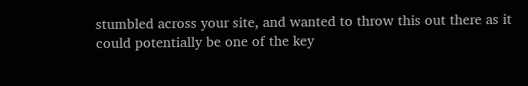stumbled across your site, and wanted to throw this out there as it could potentially be one of the key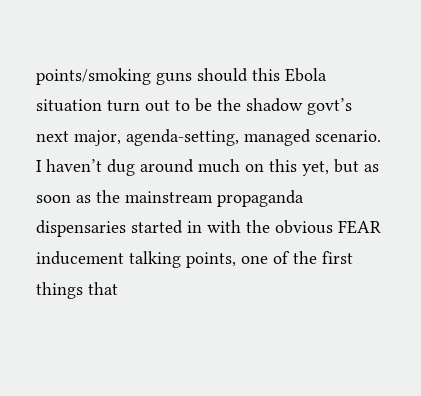points/smoking guns should this Ebola situation turn out to be the shadow govt’s next major, agenda-setting, managed scenario. I haven’t dug around much on this yet, but as soon as the mainstream propaganda dispensaries started in with the obvious FEAR inducement talking points, one of the first things that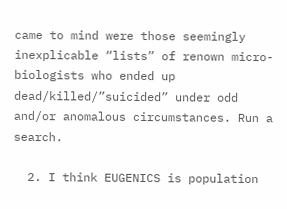came to mind were those seemingly inexplicable “lists” of renown micro-biologists who ended up dead/killed/”suicided” under odd and/or anomalous circumstances. Run a search.

  2. I think EUGENICS is population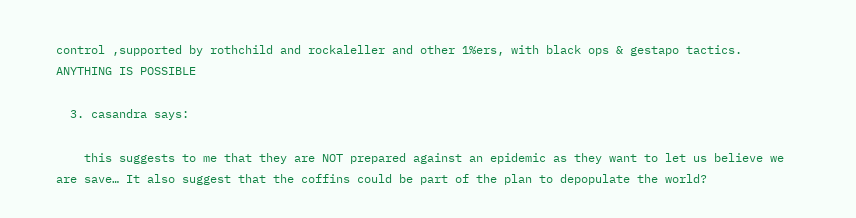control ,supported by rothchild and rockaleller and other 1%ers, with black ops & gestapo tactics. ANYTHING IS POSSIBLE

  3. casandra says:

    this suggests to me that they are NOT prepared against an epidemic as they want to let us believe we are save… It also suggest that the coffins could be part of the plan to depopulate the world?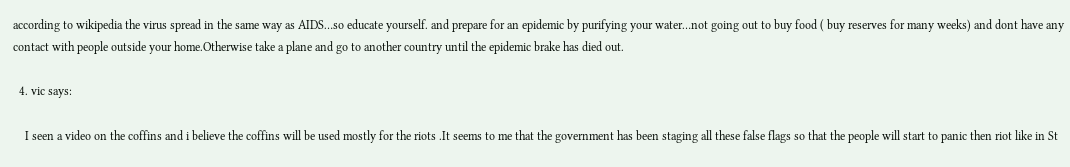according to wikipedia the virus spread in the same way as AIDS…so educate yourself. and prepare for an epidemic by purifying your water…not going out to buy food ( buy reserves for many weeks) and dont have any contact with people outside your home.Otherwise take a plane and go to another country until the epidemic brake has died out.

  4. vic says:

    I seen a video on the coffins and i believe the coffins will be used mostly for the riots .It seems to me that the government has been staging all these false flags so that the people will start to panic then riot like in St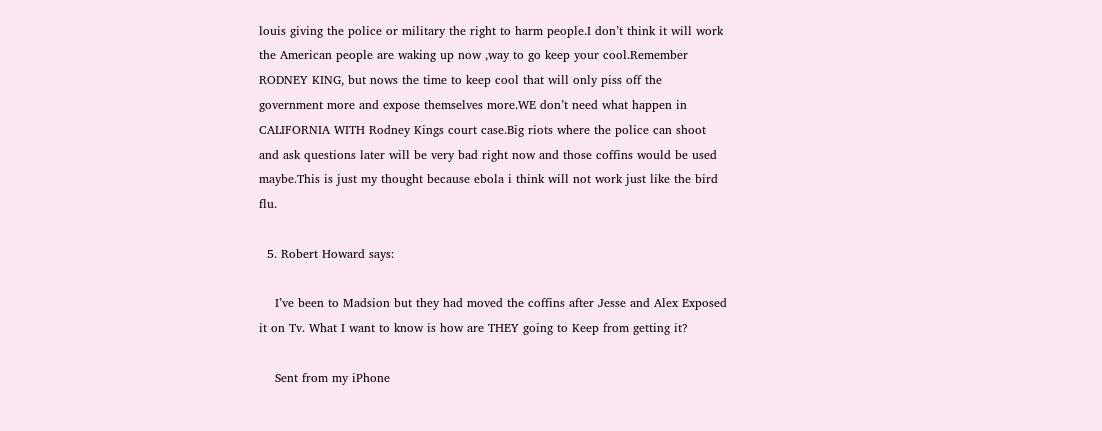louis giving the police or military the right to harm people.I don’t think it will work the American people are waking up now ,way to go keep your cool.Remember RODNEY KING, but nows the time to keep cool that will only piss off the government more and expose themselves more.WE don’t need what happen in CALIFORNIA WITH Rodney Kings court case.Big riots where the police can shoot and ask questions later will be very bad right now and those coffins would be used maybe.This is just my thought because ebola i think will not work just like the bird flu.

  5. Robert Howard says:

    I’ve been to Madsion but they had moved the coffins after Jesse and Alex Exposed it on Tv. What I want to know is how are THEY going to Keep from getting it?

    Sent from my iPhone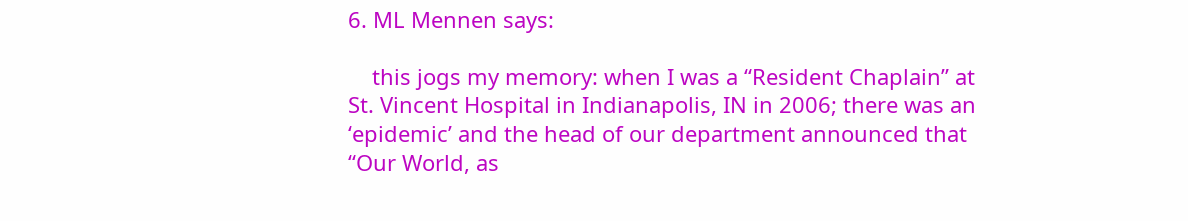6. ML Mennen says:

    this jogs my memory: when I was a “Resident Chaplain” at St. Vincent Hospital in Indianapolis, IN in 2006; there was an ‘epidemic’ and the head of our department announced that “Our World, as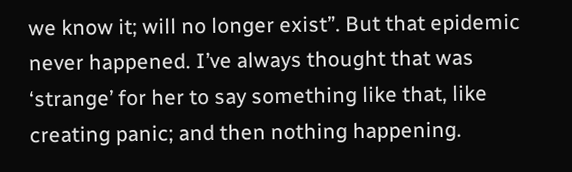we know it; will no longer exist”. But that epidemic never happened. I’ve always thought that was ‘strange’ for her to say something like that, like creating panic; and then nothing happening.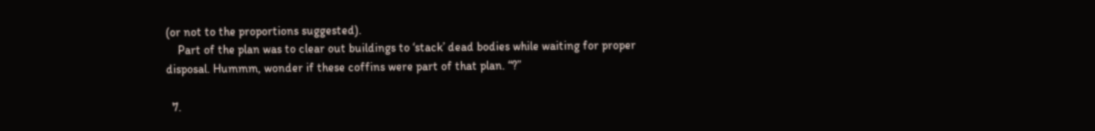(or not to the proportions suggested).
    Part of the plan was to clear out buildings to ‘stack’ dead bodies while waiting for proper disposal. Hummm, wonder if these coffins were part of that plan. “?”

  7.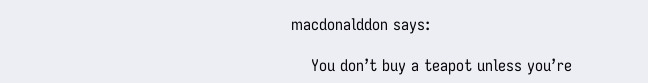macdonalddon says:

    You don’t buy a teapot unless you’re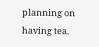planning on having tea.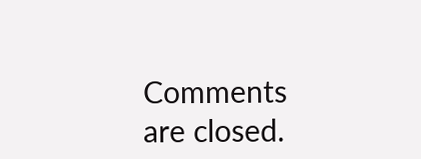Comments are closed.